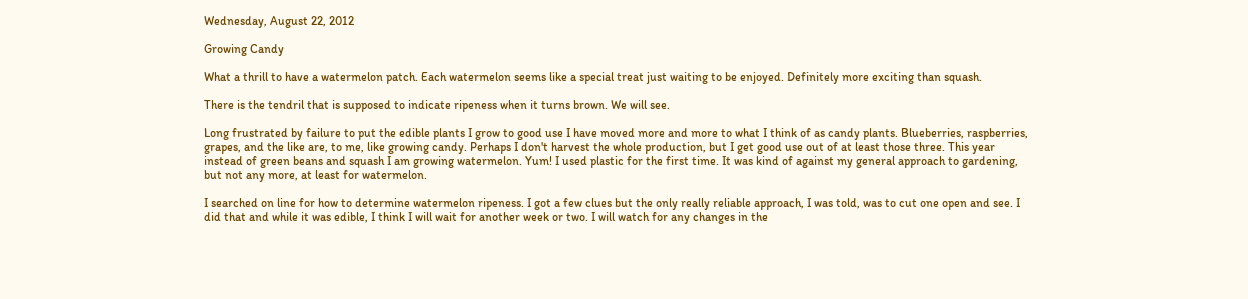Wednesday, August 22, 2012

Growing Candy

What a thrill to have a watermelon patch. Each watermelon seems like a special treat just waiting to be enjoyed. Definitely more exciting than squash.

There is the tendril that is supposed to indicate ripeness when it turns brown. We will see.

Long frustrated by failure to put the edible plants I grow to good use I have moved more and more to what I think of as candy plants. Blueberries, raspberries, grapes, and the like are, to me, like growing candy. Perhaps I don't harvest the whole production, but I get good use out of at least those three. This year instead of green beans and squash I am growing watermelon. Yum! I used plastic for the first time. It was kind of against my general approach to gardening, but not any more, at least for watermelon.

I searched on line for how to determine watermelon ripeness. I got a few clues but the only really reliable approach, I was told, was to cut one open and see. I did that and while it was edible, I think I will wait for another week or two. I will watch for any changes in the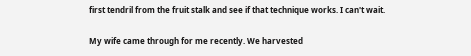first tendril from the fruit stalk and see if that technique works. I can't wait.

My wife came through for me recently. We harvested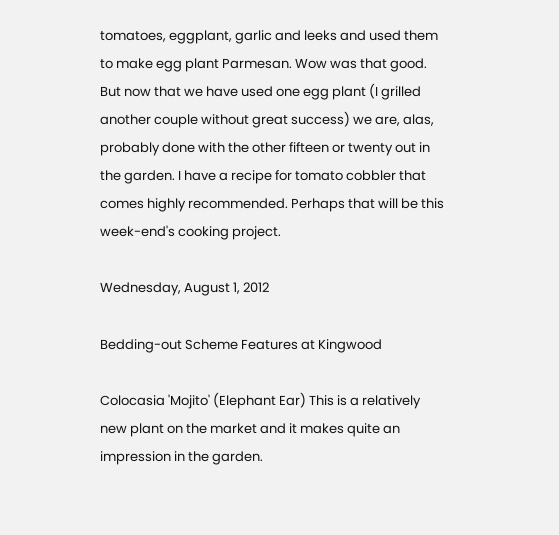tomatoes, eggplant, garlic and leeks and used them to make egg plant Parmesan. Wow was that good. But now that we have used one egg plant (I grilled another couple without great success) we are, alas, probably done with the other fifteen or twenty out in the garden. I have a recipe for tomato cobbler that comes highly recommended. Perhaps that will be this week-end's cooking project.

Wednesday, August 1, 2012

Bedding-out Scheme Features at Kingwood

Colocasia 'Mojito' (Elephant Ear) This is a relatively new plant on the market and it makes quite an impression in the garden.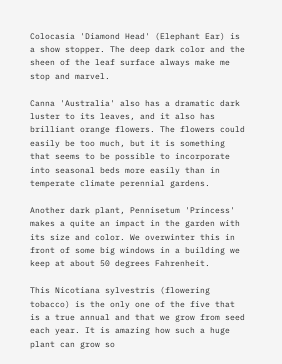Colocasia 'Diamond Head' (Elephant Ear) is a show stopper. The deep dark color and the sheen of the leaf surface always make me stop and marvel.

Canna 'Australia' also has a dramatic dark luster to its leaves, and it also has brilliant orange flowers. The flowers could easily be too much, but it is something that seems to be possible to incorporate into seasonal beds more easily than in temperate climate perennial gardens.

Another dark plant, Pennisetum 'Princess' makes a quite an impact in the garden with its size and color. We overwinter this in front of some big windows in a building we keep at about 50 degrees Fahrenheit.

This Nicotiana sylvestris (flowering tobacco) is the only one of the five that is a true annual and that we grow from seed each year. It is amazing how such a huge plant can grow so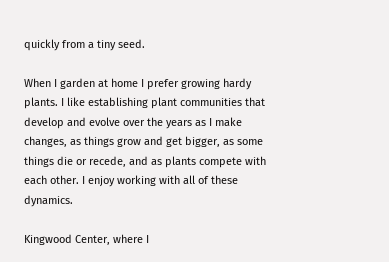quickly from a tiny seed.

When I garden at home I prefer growing hardy plants. I like establishing plant communities that develop and evolve over the years as I make changes, as things grow and get bigger, as some things die or recede, and as plants compete with each other. I enjoy working with all of these dynamics.

Kingwood Center, where I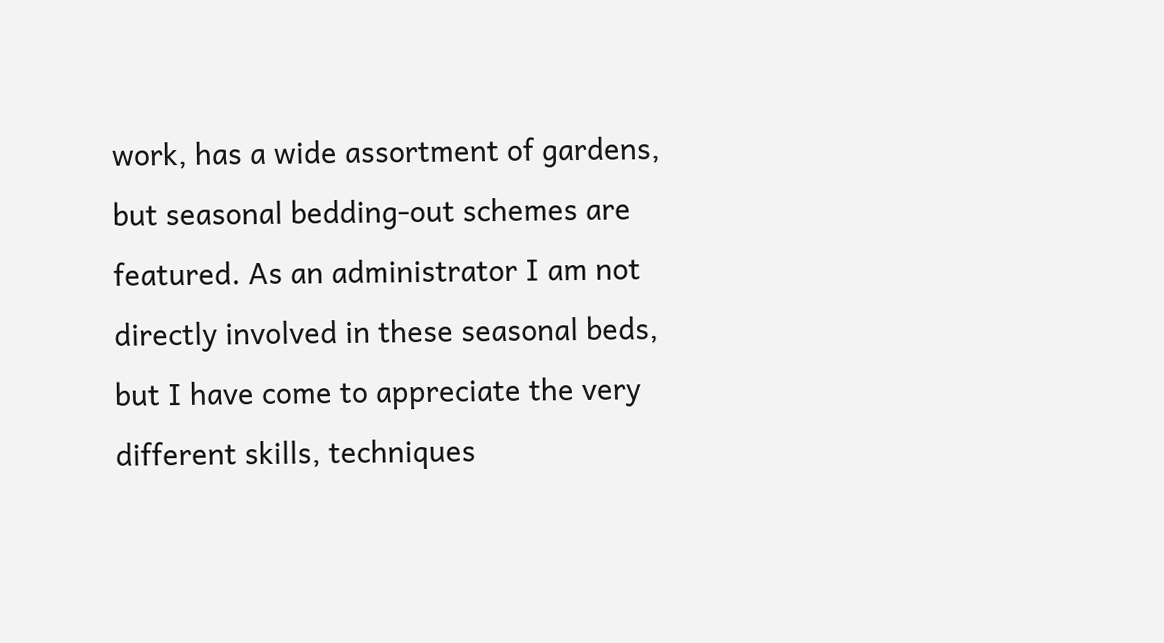work, has a wide assortment of gardens, but seasonal bedding-out schemes are featured. As an administrator I am not directly involved in these seasonal beds, but I have come to appreciate the very different skills, techniques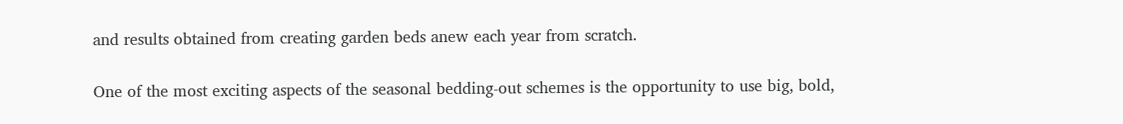and results obtained from creating garden beds anew each year from scratch.

One of the most exciting aspects of the seasonal bedding-out schemes is the opportunity to use big, bold,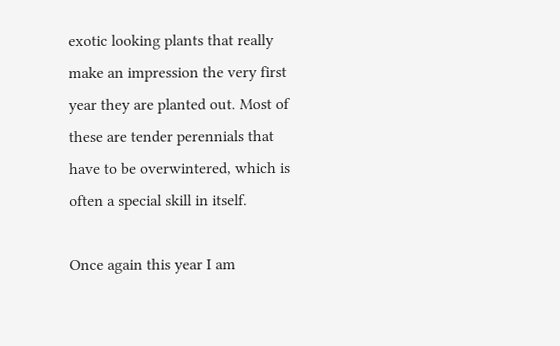exotic looking plants that really make an impression the very first year they are planted out. Most of these are tender perennials that have to be overwintered, which is often a special skill in itself.

Once again this year I am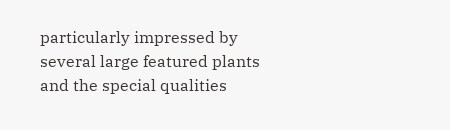particularly impressed by several large featured plants and the special qualities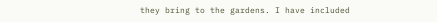they bring to the gardens. I have included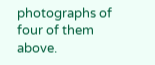photographs of four of them above.